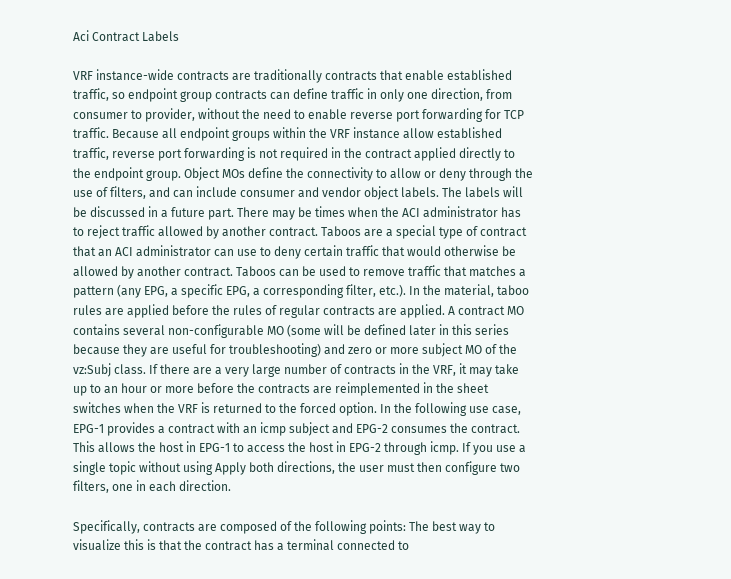Aci Contract Labels

VRF instance-wide contracts are traditionally contracts that enable established traffic, so endpoint group contracts can define traffic in only one direction, from consumer to provider, without the need to enable reverse port forwarding for TCP traffic. Because all endpoint groups within the VRF instance allow established traffic, reverse port forwarding is not required in the contract applied directly to the endpoint group. Object MOs define the connectivity to allow or deny through the use of filters, and can include consumer and vendor object labels. The labels will be discussed in a future part. There may be times when the ACI administrator has to reject traffic allowed by another contract. Taboos are a special type of contract that an ACI administrator can use to deny certain traffic that would otherwise be allowed by another contract. Taboos can be used to remove traffic that matches a pattern (any EPG, a specific EPG, a corresponding filter, etc.). In the material, taboo rules are applied before the rules of regular contracts are applied. A contract MO contains several non-configurable MO (some will be defined later in this series because they are useful for troubleshooting) and zero or more subject MO of the vz:Subj class. If there are a very large number of contracts in the VRF, it may take up to an hour or more before the contracts are reimplemented in the sheet switches when the VRF is returned to the forced option. In the following use case, EPG-1 provides a contract with an icmp subject and EPG-2 consumes the contract. This allows the host in EPG-1 to access the host in EPG-2 through icmp. If you use a single topic without using Apply both directions, the user must then configure two filters, one in each direction.

Specifically, contracts are composed of the following points: The best way to visualize this is that the contract has a terminal connected to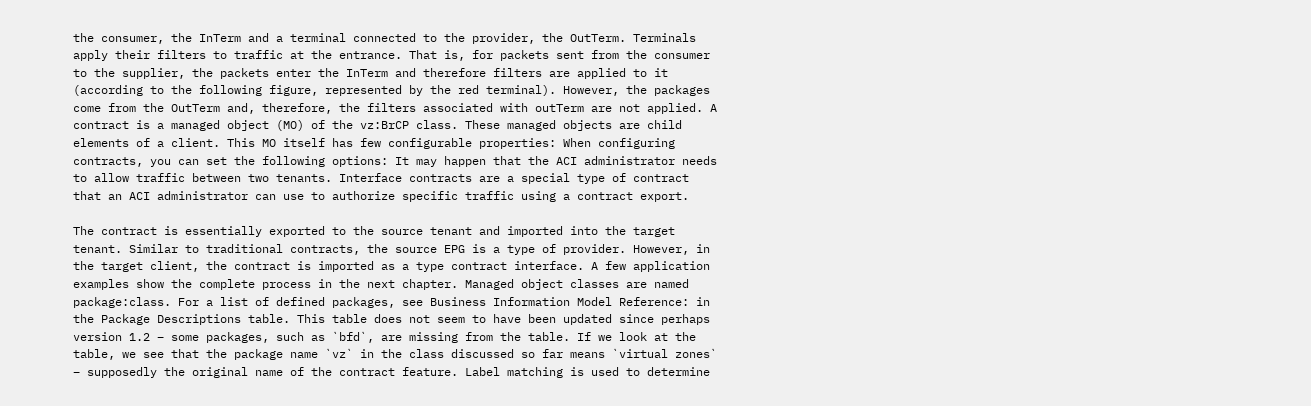the consumer, the InTerm and a terminal connected to the provider, the OutTerm. Terminals apply their filters to traffic at the entrance. That is, for packets sent from the consumer to the supplier, the packets enter the InTerm and therefore filters are applied to it (according to the following figure, represented by the red terminal). However, the packages come from the OutTerm and, therefore, the filters associated with outTerm are not applied. A contract is a managed object (MO) of the vz:BrCP class. These managed objects are child elements of a client. This MO itself has few configurable properties: When configuring contracts, you can set the following options: It may happen that the ACI administrator needs to allow traffic between two tenants. Interface contracts are a special type of contract that an ACI administrator can use to authorize specific traffic using a contract export.

The contract is essentially exported to the source tenant and imported into the target tenant. Similar to traditional contracts, the source EPG is a type of provider. However, in the target client, the contract is imported as a type contract interface. A few application examples show the complete process in the next chapter. Managed object classes are named package:class. For a list of defined packages, see Business Information Model Reference: in the Package Descriptions table. This table does not seem to have been updated since perhaps version 1.2 – some packages, such as `bfd`, are missing from the table. If we look at the table, we see that the package name `vz` in the class discussed so far means `virtual zones` – supposedly the original name of the contract feature. Label matching is used to determine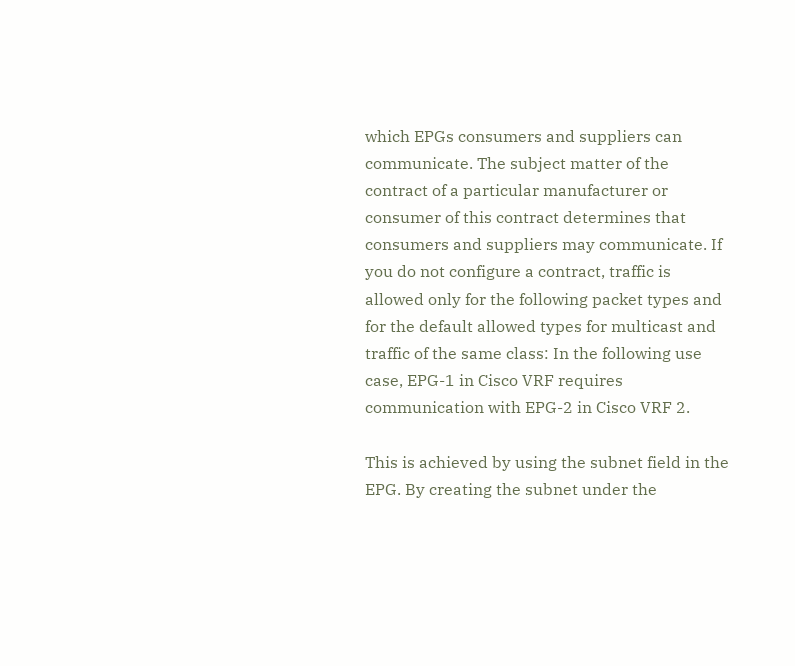which EPGs consumers and suppliers can communicate. The subject matter of the contract of a particular manufacturer or consumer of this contract determines that consumers and suppliers may communicate. If you do not configure a contract, traffic is allowed only for the following packet types and for the default allowed types for multicast and traffic of the same class: In the following use case, EPG-1 in Cisco VRF requires communication with EPG-2 in Cisco VRF 2.

This is achieved by using the subnet field in the EPG. By creating the subnet under the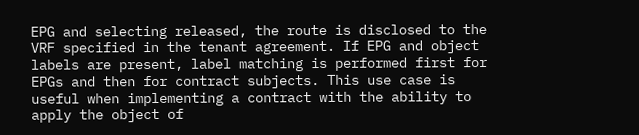EPG and selecting released, the route is disclosed to the VRF specified in the tenant agreement. If EPG and object labels are present, label matching is performed first for EPGs and then for contract subjects. This use case is useful when implementing a contract with the ability to apply the object of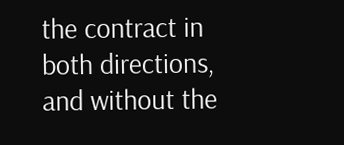the contract in both directions, and without the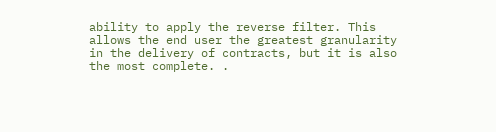ability to apply the reverse filter. This allows the end user the greatest granularity in the delivery of contracts, but it is also the most complete. .